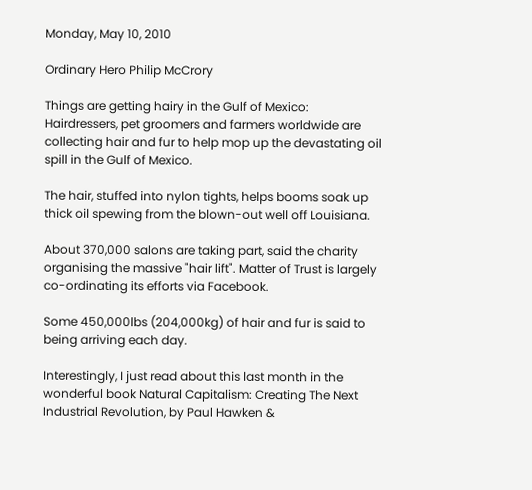Monday, May 10, 2010

Ordinary Hero Philip McCrory

Things are getting hairy in the Gulf of Mexico:
Hairdressers, pet groomers and farmers worldwide are collecting hair and fur to help mop up the devastating oil spill in the Gulf of Mexico.

The hair, stuffed into nylon tights, helps booms soak up thick oil spewing from the blown-out well off Louisiana.

About 370,000 salons are taking part, said the charity organising the massive "hair lift". Matter of Trust is largely co-ordinating its efforts via Facebook.

Some 450,000lbs (204,000kg) of hair and fur is said to being arriving each day.

Interestingly, I just read about this last month in the wonderful book Natural Capitalism: Creating The Next Industrial Revolution, by Paul Hawken &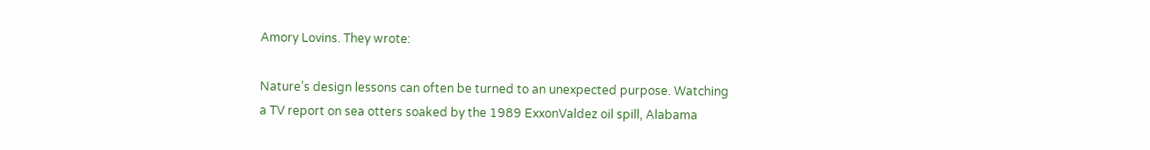Amory Lovins. They wrote:

Nature’s design lessons can often be turned to an unexpected purpose. Watching a TV report on sea otters soaked by the 1989 ExxonValdez oil spill, Alabama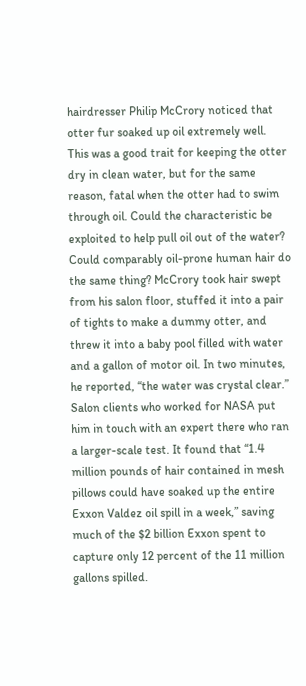hairdresser Philip McCrory noticed that otter fur soaked up oil extremely well. This was a good trait for keeping the otter dry in clean water, but for the same reason, fatal when the otter had to swim through oil. Could the characteristic be exploited to help pull oil out of the water? Could comparably oil-prone human hair do the same thing? McCrory took hair swept from his salon floor, stuffed it into a pair of tights to make a dummy otter, and threw it into a baby pool filled with water and a gallon of motor oil. In two minutes, he reported, “the water was crystal clear.” Salon clients who worked for NASA put him in touch with an expert there who ran a larger-scale test. It found that “1.4 million pounds of hair contained in mesh pillows could have soaked up the entire Exxon Valdez oil spill in a week,” saving much of the $2 billion Exxon spent to capture only 12 percent of the 11 million gallons spilled.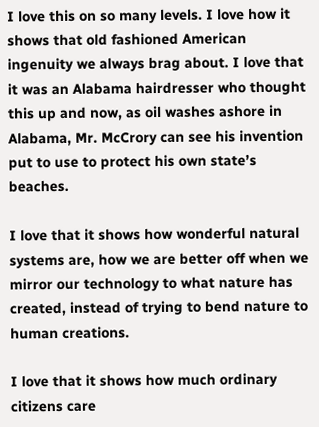I love this on so many levels. I love how it shows that old fashioned American ingenuity we always brag about. I love that it was an Alabama hairdresser who thought this up and now, as oil washes ashore in Alabama, Mr. McCrory can see his invention put to use to protect his own state’s beaches.

I love that it shows how wonderful natural systems are, how we are better off when we mirror our technology to what nature has created, instead of trying to bend nature to human creations.

I love that it shows how much ordinary citizens care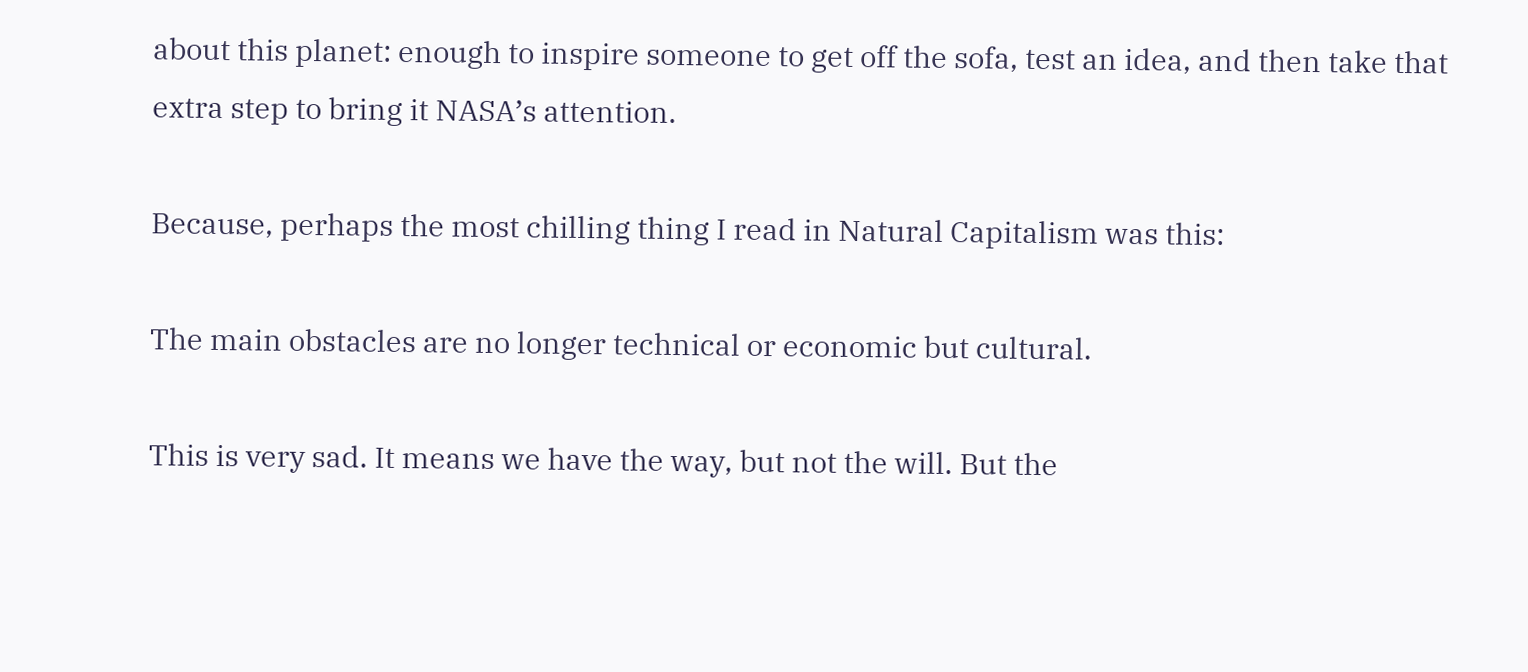about this planet: enough to inspire someone to get off the sofa, test an idea, and then take that extra step to bring it NASA’s attention.

Because, perhaps the most chilling thing I read in Natural Capitalism was this:

The main obstacles are no longer technical or economic but cultural.

This is very sad. It means we have the way, but not the will. But the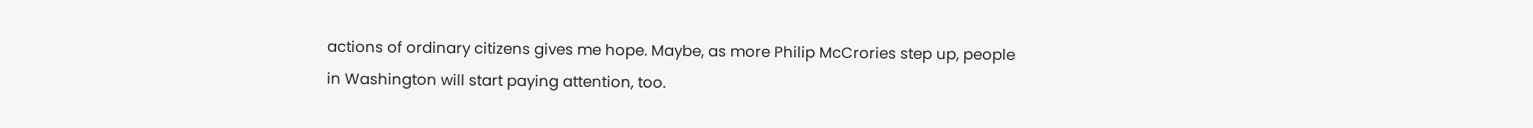actions of ordinary citizens gives me hope. Maybe, as more Philip McCrories step up, people in Washington will start paying attention, too.